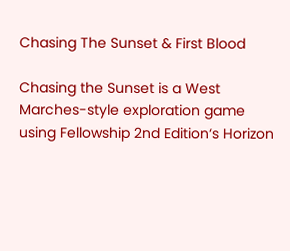Chasing The Sunset & First Blood

Chasing the Sunset is a West Marches-style exploration game using Fellowship 2nd Edition‘s Horizon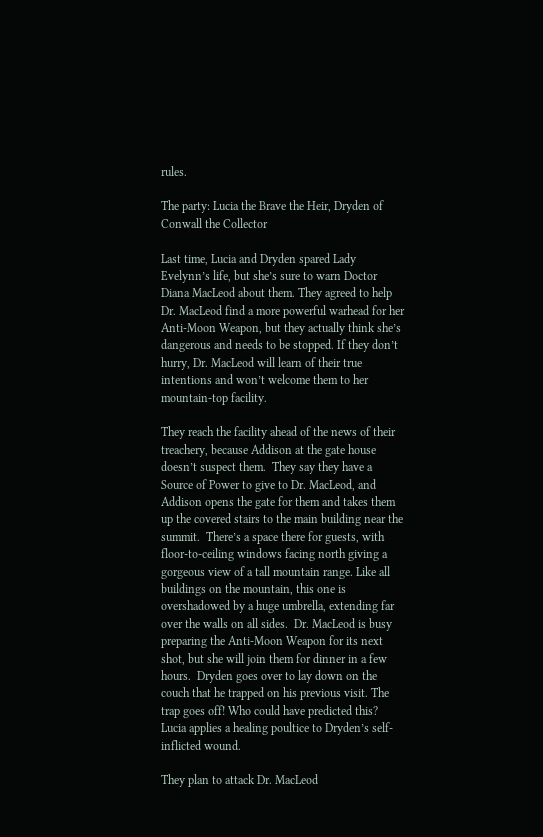rules.

The party: Lucia the Brave the Heir, Dryden of Conwall the Collector

Last time, Lucia and Dryden spared Lady Evelynn’s life, but she’s sure to warn Doctor Diana MacLeod about them. They agreed to help Dr. MacLeod find a more powerful warhead for her Anti-Moon Weapon, but they actually think she’s dangerous and needs to be stopped. If they don’t hurry, Dr. MacLeod will learn of their true intentions and won’t welcome them to her mountain-top facility.

They reach the facility ahead of the news of their treachery, because Addison at the gate house doesn’t suspect them.  They say they have a Source of Power to give to Dr. MacLeod, and Addison opens the gate for them and takes them up the covered stairs to the main building near the summit.  There’s a space there for guests, with floor-to-ceiling windows facing north giving a gorgeous view of a tall mountain range. Like all buildings on the mountain, this one is overshadowed by a huge umbrella, extending far over the walls on all sides.  Dr. MacLeod is busy preparing the Anti-Moon Weapon for its next shot, but she will join them for dinner in a few hours.  Dryden goes over to lay down on the couch that he trapped on his previous visit. The trap goes off! Who could have predicted this? Lucia applies a healing poultice to Dryden’s self-inflicted wound.

They plan to attack Dr. MacLeod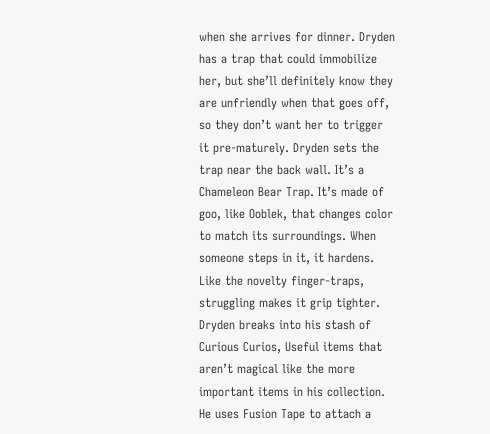when she arrives for dinner. Dryden has a trap that could immobilize her, but she’ll definitely know they are unfriendly when that goes off, so they don’t want her to trigger it pre-maturely. Dryden sets the trap near the back wall. It’s a Chameleon Bear Trap. It’s made of goo, like Ooblek, that changes color to match its surroundings. When someone steps in it, it hardens. Like the novelty finger-traps, struggling makes it grip tighter.  Dryden breaks into his stash of Curious Curios, Useful items that aren’t magical like the more important items in his collection. He uses Fusion Tape to attach a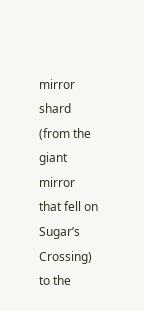mirror shard (from the giant mirror that fell on Sugar’s Crossing) to the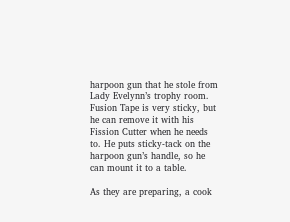harpoon gun that he stole from Lady Evelynn’s trophy room. Fusion Tape is very sticky, but he can remove it with his Fission Cutter when he needs to. He puts sticky-tack on the harpoon gun’s handle, so he can mount it to a table.

As they are preparing, a cook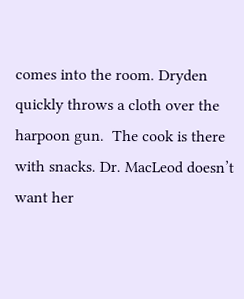comes into the room. Dryden quickly throws a cloth over the harpoon gun.  The cook is there with snacks. Dr. MacLeod doesn’t want her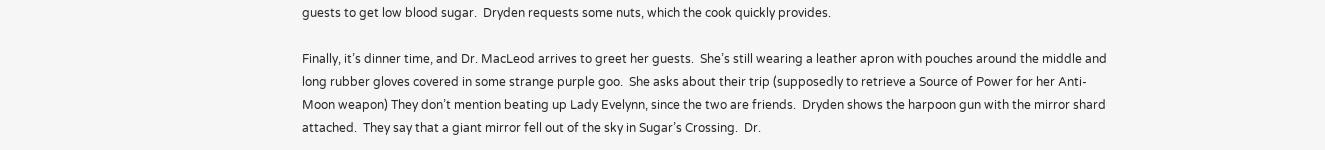guests to get low blood sugar.  Dryden requests some nuts, which the cook quickly provides.

Finally, it’s dinner time, and Dr. MacLeod arrives to greet her guests.  She’s still wearing a leather apron with pouches around the middle and long rubber gloves covered in some strange purple goo.  She asks about their trip (supposedly to retrieve a Source of Power for her Anti-Moon weapon) They don’t mention beating up Lady Evelynn, since the two are friends.  Dryden shows the harpoon gun with the mirror shard attached.  They say that a giant mirror fell out of the sky in Sugar’s Crossing.  Dr.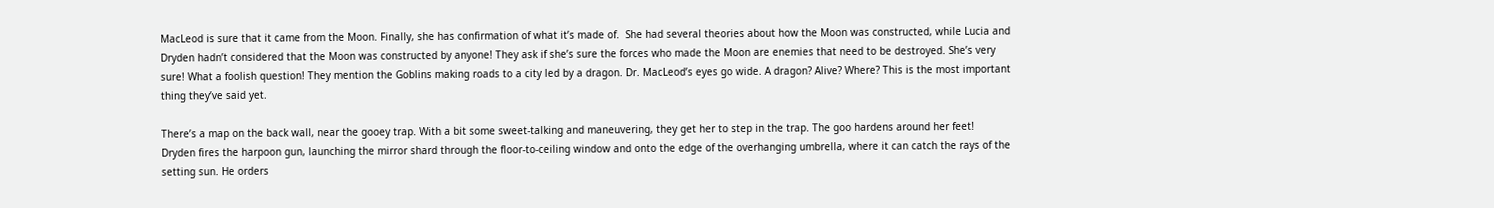MacLeod is sure that it came from the Moon. Finally, she has confirmation of what it’s made of.  She had several theories about how the Moon was constructed, while Lucia and Dryden hadn’t considered that the Moon was constructed by anyone! They ask if she’s sure the forces who made the Moon are enemies that need to be destroyed. She’s very sure! What a foolish question! They mention the Goblins making roads to a city led by a dragon. Dr. MacLeod’s eyes go wide. A dragon? Alive? Where? This is the most important thing they’ve said yet.

There’s a map on the back wall, near the gooey trap. With a bit some sweet-talking and maneuvering, they get her to step in the trap. The goo hardens around her feet!  Dryden fires the harpoon gun, launching the mirror shard through the floor-to-ceiling window and onto the edge of the overhanging umbrella, where it can catch the rays of the setting sun. He orders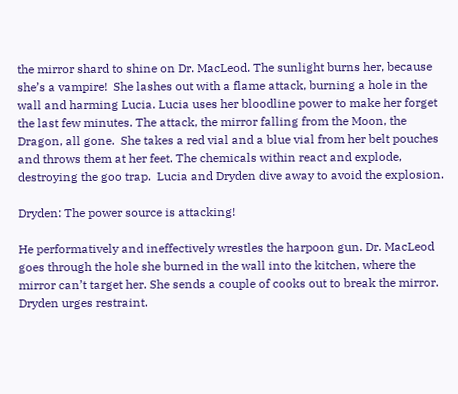the mirror shard to shine on Dr. MacLeod. The sunlight burns her, because she’s a vampire!  She lashes out with a flame attack, burning a hole in the wall and harming Lucia. Lucia uses her bloodline power to make her forget the last few minutes. The attack, the mirror falling from the Moon, the Dragon, all gone.  She takes a red vial and a blue vial from her belt pouches and throws them at her feet. The chemicals within react and explode, destroying the goo trap.  Lucia and Dryden dive away to avoid the explosion.

Dryden: The power source is attacking!

He performatively and ineffectively wrestles the harpoon gun. Dr. MacLeod goes through the hole she burned in the wall into the kitchen, where the mirror can’t target her. She sends a couple of cooks out to break the mirror. Dryden urges restraint.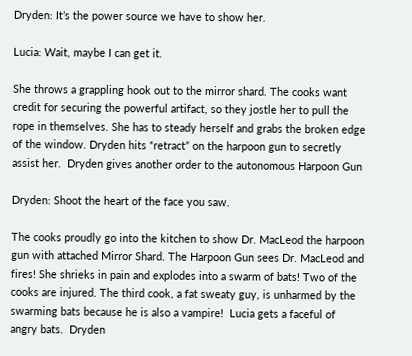Dryden: It’s the power source we have to show her.

Lucia: Wait, maybe I can get it.

She throws a grappling hook out to the mirror shard. The cooks want credit for securing the powerful artifact, so they jostle her to pull the rope in themselves. She has to steady herself and grabs the broken edge of the window. Dryden hits “retract” on the harpoon gun to secretly assist her.  Dryden gives another order to the autonomous Harpoon Gun

Dryden: Shoot the heart of the face you saw.

The cooks proudly go into the kitchen to show Dr. MacLeod the harpoon gun with attached Mirror Shard. The Harpoon Gun sees Dr. MacLeod and fires! She shrieks in pain and explodes into a swarm of bats! Two of the cooks are injured. The third cook, a fat sweaty guy, is unharmed by the swarming bats because he is also a vampire!  Lucia gets a faceful of angry bats.  Dryden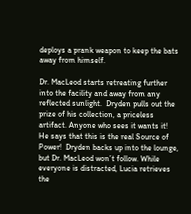deploys a prank weapon to keep the bats away from himself.

Dr. MacLeod starts retreating further into the facility and away from any reflected sunlight.  Dryden pulls out the prize of his collection, a priceless artifact. Anyone who sees it wants it!  He says that this is the real Source of Power!  Dryden backs up into the lounge, but Dr. MacLeod won’t follow. While everyone is distracted, Lucia retrieves the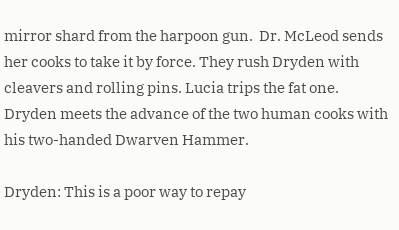mirror shard from the harpoon gun.  Dr. McLeod sends her cooks to take it by force. They rush Dryden with cleavers and rolling pins. Lucia trips the fat one. Dryden meets the advance of the two human cooks with his two-handed Dwarven Hammer.

Dryden: This is a poor way to repay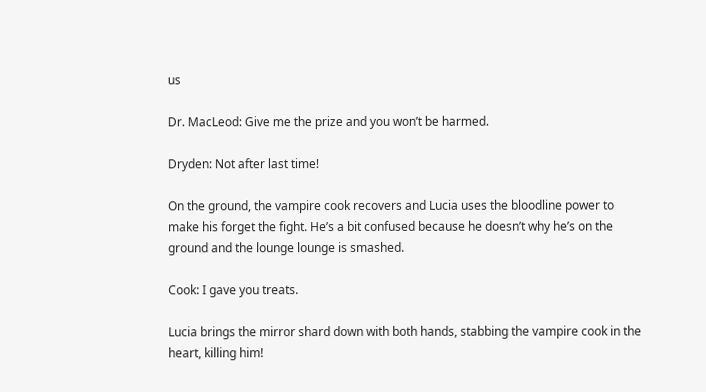us

Dr. MacLeod: Give me the prize and you won’t be harmed.

Dryden: Not after last time!

On the ground, the vampire cook recovers and Lucia uses the bloodline power to make his forget the fight. He’s a bit confused because he doesn’t why he’s on the ground and the lounge lounge is smashed.

Cook: I gave you treats.

Lucia brings the mirror shard down with both hands, stabbing the vampire cook in the heart, killing him!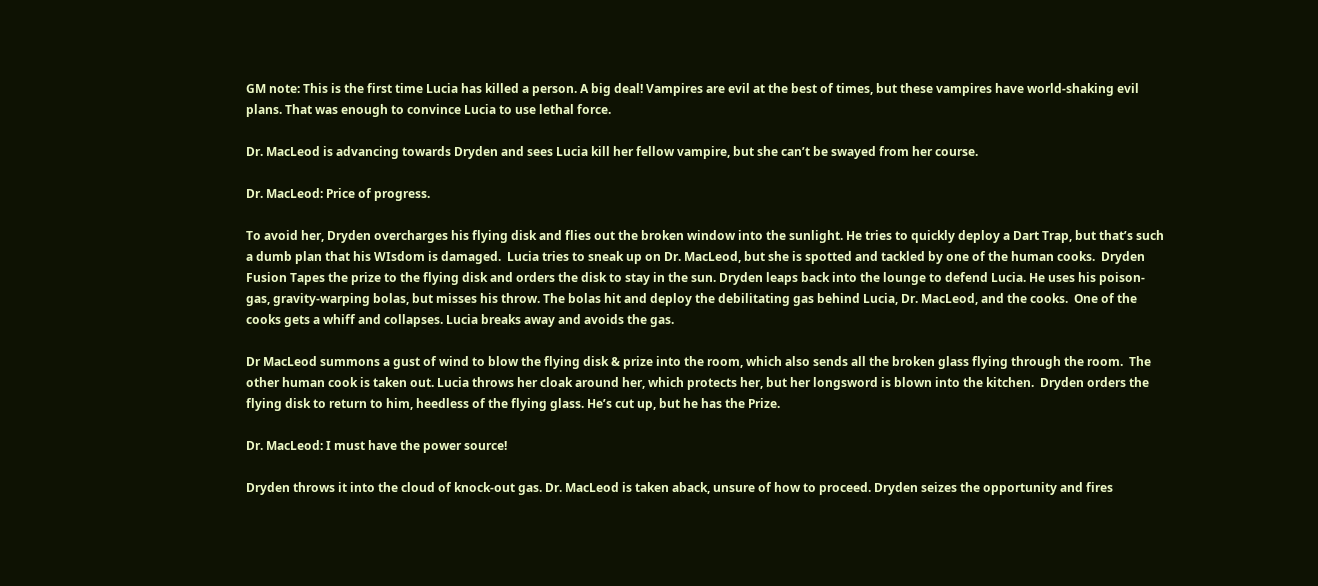GM note: This is the first time Lucia has killed a person. A big deal! Vampires are evil at the best of times, but these vampires have world-shaking evil plans. That was enough to convince Lucia to use lethal force.

Dr. MacLeod is advancing towards Dryden and sees Lucia kill her fellow vampire, but she can’t be swayed from her course.

Dr. MacLeod: Price of progress.

To avoid her, Dryden overcharges his flying disk and flies out the broken window into the sunlight. He tries to quickly deploy a Dart Trap, but that’s such a dumb plan that his WIsdom is damaged.  Lucia tries to sneak up on Dr. MacLeod, but she is spotted and tackled by one of the human cooks.  Dryden Fusion Tapes the prize to the flying disk and orders the disk to stay in the sun. Dryden leaps back into the lounge to defend Lucia. He uses his poison-gas, gravity-warping bolas, but misses his throw. The bolas hit and deploy the debilitating gas behind Lucia, Dr. MacLeod, and the cooks.  One of the cooks gets a whiff and collapses. Lucia breaks away and avoids the gas.

Dr MacLeod summons a gust of wind to blow the flying disk & prize into the room, which also sends all the broken glass flying through the room.  The other human cook is taken out. Lucia throws her cloak around her, which protects her, but her longsword is blown into the kitchen.  Dryden orders the flying disk to return to him, heedless of the flying glass. He’s cut up, but he has the Prize.

Dr. MacLeod: I must have the power source!

Dryden throws it into the cloud of knock-out gas. Dr. MacLeod is taken aback, unsure of how to proceed. Dryden seizes the opportunity and fires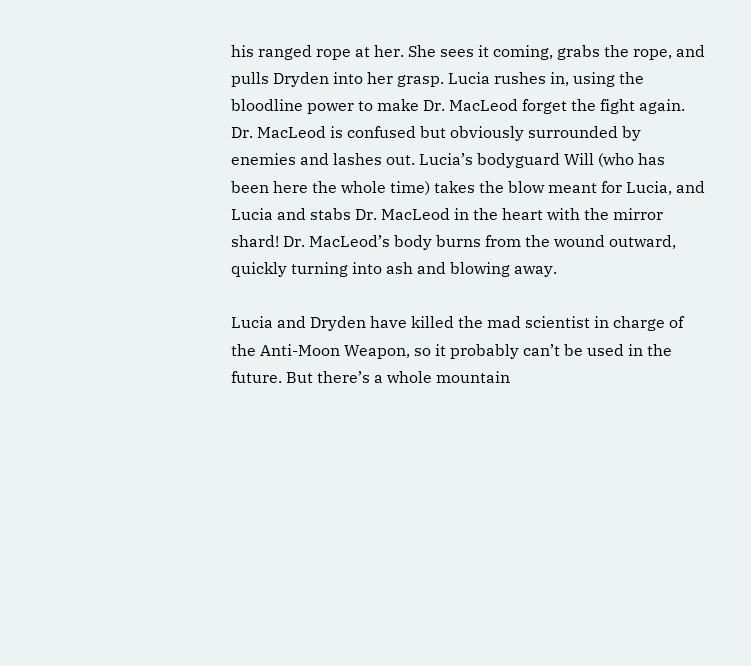his ranged rope at her. She sees it coming, grabs the rope, and pulls Dryden into her grasp. Lucia rushes in, using the bloodline power to make Dr. MacLeod forget the fight again. Dr. MacLeod is confused but obviously surrounded by enemies and lashes out. Lucia’s bodyguard Will (who has been here the whole time) takes the blow meant for Lucia, and Lucia and stabs Dr. MacLeod in the heart with the mirror shard! Dr. MacLeod’s body burns from the wound outward, quickly turning into ash and blowing away.

Lucia and Dryden have killed the mad scientist in charge of the Anti-Moon Weapon, so it probably can’t be used in the future. But there’s a whole mountain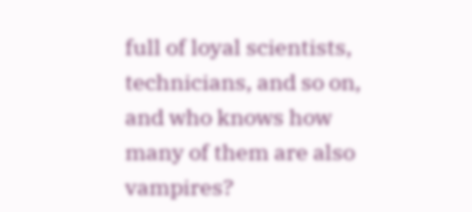full of loyal scientists, technicians, and so on, and who knows how many of them are also vampires?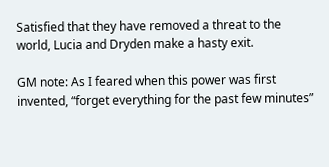Satisfied that they have removed a threat to the world, Lucia and Dryden make a hasty exit.

GM note: As I feared when this power was first invented, “forget everything for the past few minutes”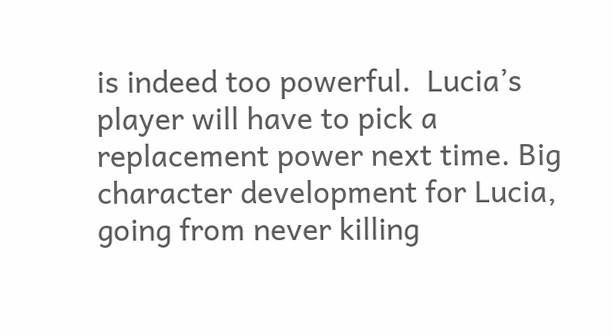is indeed too powerful.  Lucia’s player will have to pick a replacement power next time. Big character development for Lucia, going from never killing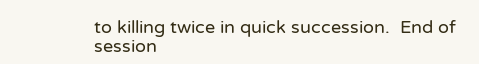to killing twice in quick succession.  End of session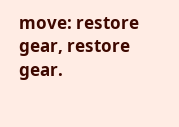move: restore gear, restore gear.